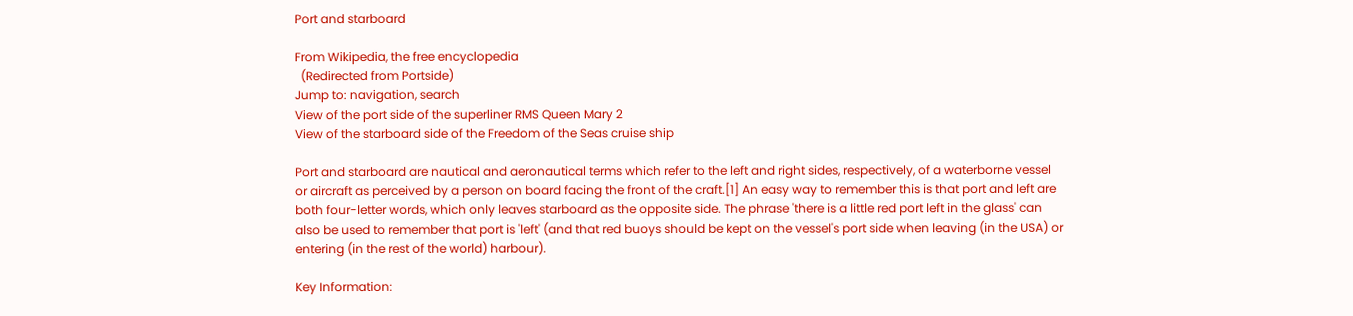Port and starboard

From Wikipedia, the free encyclopedia
  (Redirected from Portside)
Jump to: navigation, search
View of the port side of the superliner RMS Queen Mary 2
View of the starboard side of the Freedom of the Seas cruise ship

Port and starboard are nautical and aeronautical terms which refer to the left and right sides, respectively, of a waterborne vessel or aircraft as perceived by a person on board facing the front of the craft.[1] An easy way to remember this is that port and left are both four-letter words, which only leaves starboard as the opposite side. The phrase 'there is a little red port left in the glass' can also be used to remember that port is 'left' (and that red buoys should be kept on the vessel's port side when leaving (in the USA) or entering (in the rest of the world) harbour).

Key Information: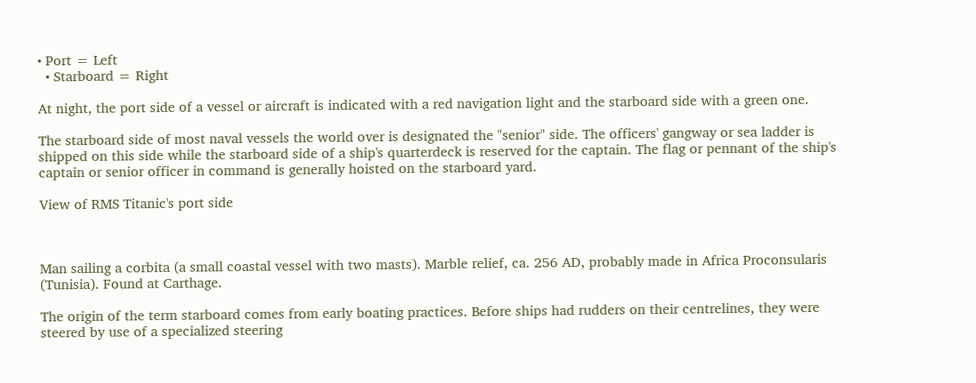• Port = Left
  • Starboard = Right

At night, the port side of a vessel or aircraft is indicated with a red navigation light and the starboard side with a green one.

The starboard side of most naval vessels the world over is designated the "senior" side. The officers' gangway or sea ladder is shipped on this side while the starboard side of a ship's quarterdeck is reserved for the captain. The flag or pennant of the ship's captain or senior officer in command is generally hoisted on the starboard yard.

View of RMS Titanic's port side



Man sailing a corbita (a small coastal vessel with two masts). Marble relief, ca. 256 AD, probably made in Africa Proconsularis (Tunisia). Found at Carthage.

The origin of the term starboard comes from early boating practices. Before ships had rudders on their centrelines, they were steered by use of a specialized steering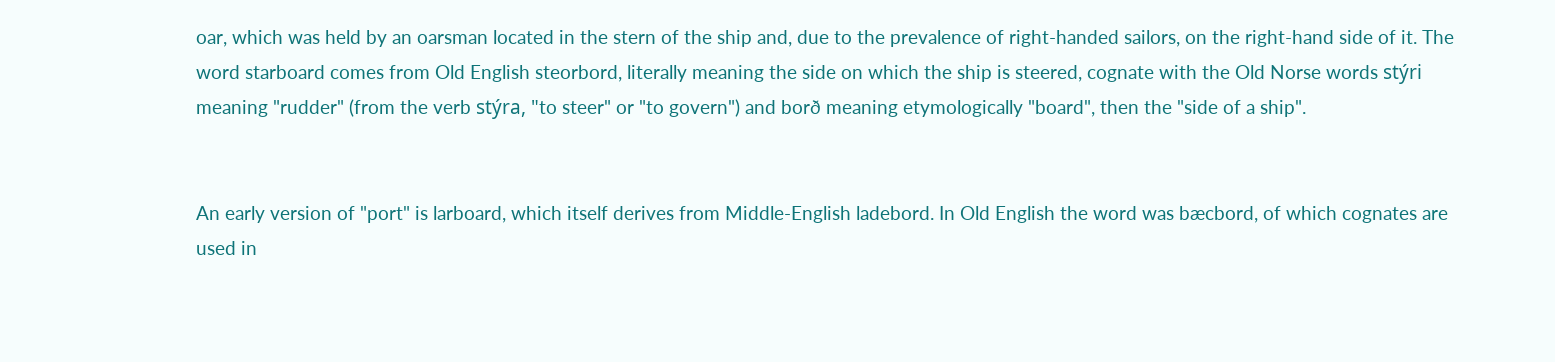oar, which was held by an oarsman located in the stern of the ship and, due to the prevalence of right-handed sailors, on the right-hand side of it. The word starboard comes from Old English steorbord, literally meaning the side on which the ship is steered, cognate with the Old Norse words stýri meaning "rudder" (from the verb stýra, "to steer" or "to govern") and borð meaning etymologically "board", then the "side of a ship".


An early version of "port" is larboard, which itself derives from Middle-English ladebord. In Old English the word was bæcbord, of which cognates are used in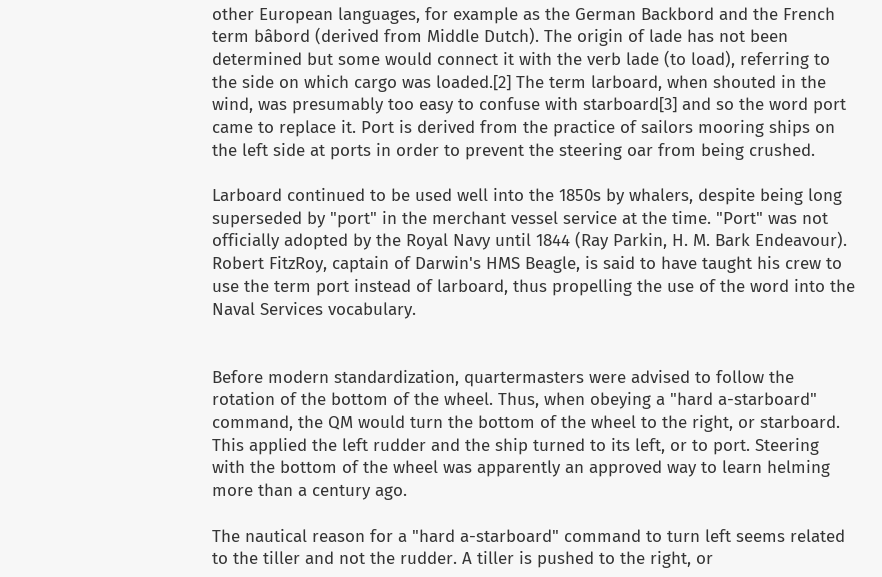other European languages, for example as the German Backbord and the French term bâbord (derived from Middle Dutch). The origin of lade has not been determined but some would connect it with the verb lade (to load), referring to the side on which cargo was loaded.[2] The term larboard, when shouted in the wind, was presumably too easy to confuse with starboard[3] and so the word port came to replace it. Port is derived from the practice of sailors mooring ships on the left side at ports in order to prevent the steering oar from being crushed.

Larboard continued to be used well into the 1850s by whalers, despite being long superseded by "port" in the merchant vessel service at the time. "Port" was not officially adopted by the Royal Navy until 1844 (Ray Parkin, H. M. Bark Endeavour). Robert FitzRoy, captain of Darwin's HMS Beagle, is said to have taught his crew to use the term port instead of larboard, thus propelling the use of the word into the Naval Services vocabulary.


Before modern standardization, quartermasters were advised to follow the rotation of the bottom of the wheel. Thus, when obeying a "hard a-starboard" command, the QM would turn the bottom of the wheel to the right, or starboard. This applied the left rudder and the ship turned to its left, or to port. Steering with the bottom of the wheel was apparently an approved way to learn helming more than a century ago.

The nautical reason for a "hard a-starboard" command to turn left seems related to the tiller and not the rudder. A tiller is pushed to the right, or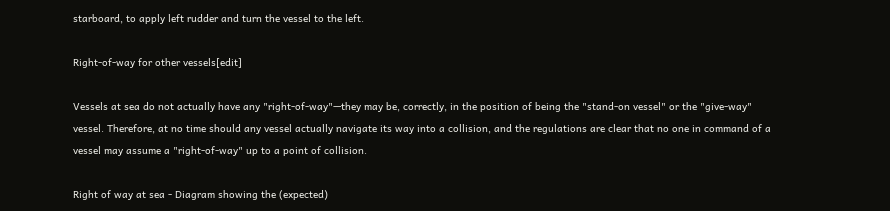starboard, to apply left rudder and turn the vessel to the left.

Right-of-way for other vessels[edit]

Vessels at sea do not actually have any "right-of-way"—they may be, correctly, in the position of being the "stand-on vessel" or the "give-way" vessel. Therefore, at no time should any vessel actually navigate its way into a collision, and the regulations are clear that no one in command of a vessel may assume a "right-of-way" up to a point of collision.

Right of way at sea - Diagram showing the (expected)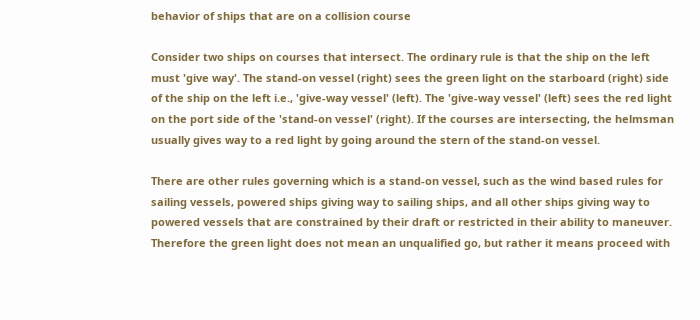behavior of ships that are on a collision course

Consider two ships on courses that intersect. The ordinary rule is that the ship on the left must 'give way'. The stand-on vessel (right) sees the green light on the starboard (right) side of the ship on the left i.e., 'give-way vessel' (left). The 'give-way vessel' (left) sees the red light on the port side of the 'stand-on vessel' (right). If the courses are intersecting, the helmsman usually gives way to a red light by going around the stern of the stand-on vessel.

There are other rules governing which is a stand-on vessel, such as the wind based rules for sailing vessels, powered ships giving way to sailing ships, and all other ships giving way to powered vessels that are constrained by their draft or restricted in their ability to maneuver. Therefore the green light does not mean an unqualified go, but rather it means proceed with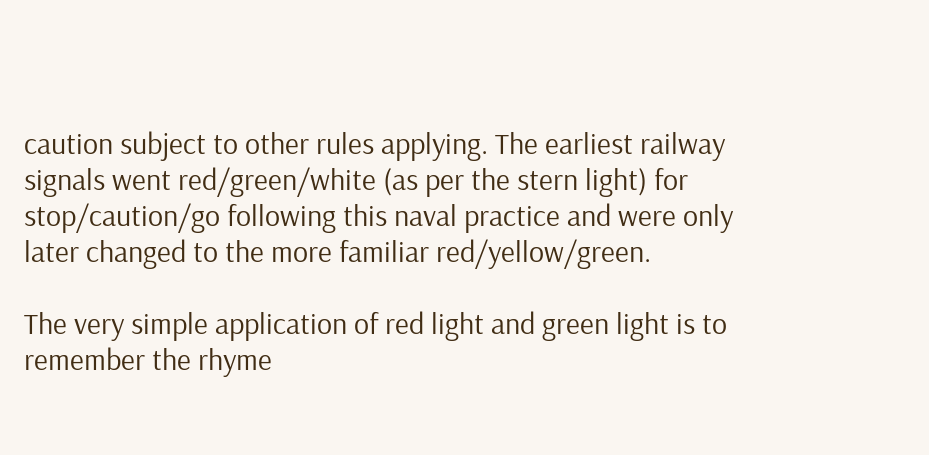caution subject to other rules applying. The earliest railway signals went red/green/white (as per the stern light) for stop/caution/go following this naval practice and were only later changed to the more familiar red/yellow/green.

The very simple application of red light and green light is to remember the rhyme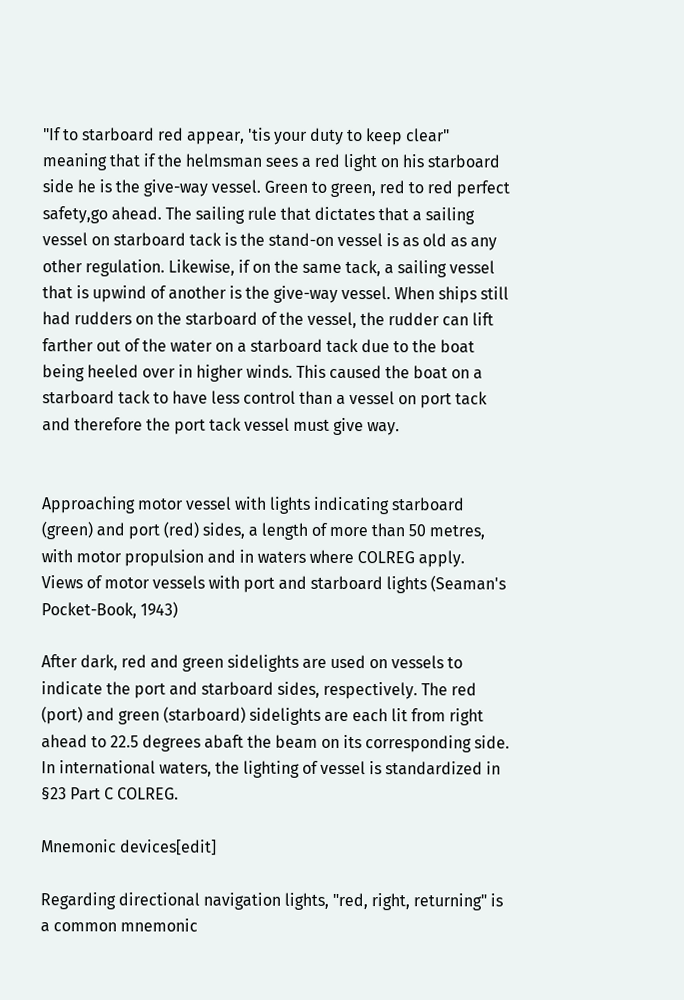"If to starboard red appear, 'tis your duty to keep clear" meaning that if the helmsman sees a red light on his starboard side he is the give-way vessel. Green to green, red to red perfect safety,go ahead. The sailing rule that dictates that a sailing vessel on starboard tack is the stand-on vessel is as old as any other regulation. Likewise, if on the same tack, a sailing vessel that is upwind of another is the give-way vessel. When ships still had rudders on the starboard of the vessel, the rudder can lift farther out of the water on a starboard tack due to the boat being heeled over in higher winds. This caused the boat on a starboard tack to have less control than a vessel on port tack and therefore the port tack vessel must give way.


Approaching motor vessel with lights indicating starboard (green) and port (red) sides, a length of more than 50 metres, with motor propulsion and in waters where COLREG apply.
Views of motor vessels with port and starboard lights (Seaman's Pocket-Book, 1943)

After dark, red and green sidelights are used on vessels to indicate the port and starboard sides, respectively. The red (port) and green (starboard) sidelights are each lit from right ahead to 22.5 degrees abaft the beam on its corresponding side. In international waters, the lighting of vessel is standardized in §23 Part C COLREG.

Mnemonic devices[edit]

Regarding directional navigation lights, "red, right, returning" is a common mnemonic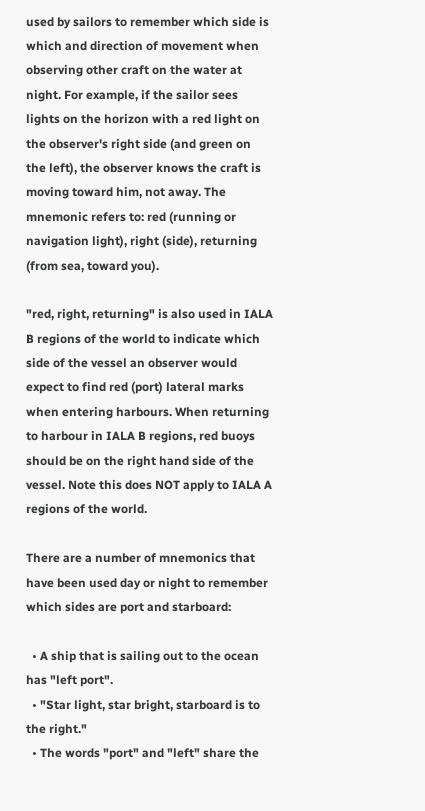used by sailors to remember which side is which and direction of movement when observing other craft on the water at night. For example, if the sailor sees lights on the horizon with a red light on the observer's right side (and green on the left), the observer knows the craft is moving toward him, not away. The mnemonic refers to: red (running or navigation light), right (side), returning (from sea, toward you).

"red, right, returning" is also used in IALA B regions of the world to indicate which side of the vessel an observer would expect to find red (port) lateral marks when entering harbours. When returning to harbour in IALA B regions, red buoys should be on the right hand side of the vessel. Note this does NOT apply to IALA A regions of the world.

There are a number of mnemonics that have been used day or night to remember which sides are port and starboard:

  • A ship that is sailing out to the ocean has "left port".
  • "Star light, star bright, starboard is to the right."
  • The words "port" and "left" share the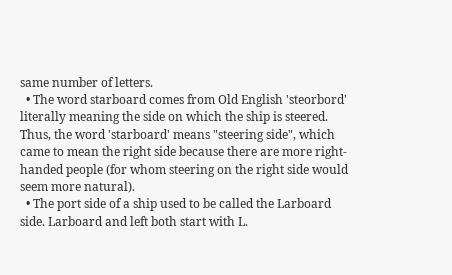same number of letters.
  • The word starboard comes from Old English 'steorbord' literally meaning the side on which the ship is steered. Thus, the word 'starboard' means "steering side", which came to mean the right side because there are more right-handed people (for whom steering on the right side would seem more natural).
  • The port side of a ship used to be called the Larboard side. Larboard and left both start with L.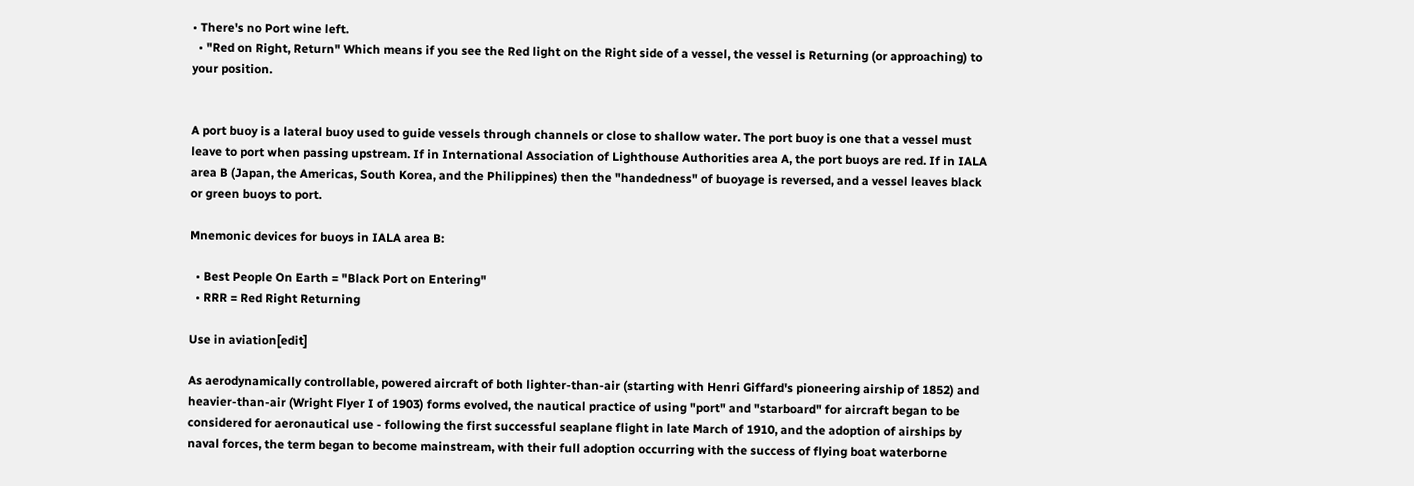• There's no Port wine left.
  • "Red on Right, Return" Which means if you see the Red light on the Right side of a vessel, the vessel is Returning (or approaching) to your position.


A port buoy is a lateral buoy used to guide vessels through channels or close to shallow water. The port buoy is one that a vessel must leave to port when passing upstream. If in International Association of Lighthouse Authorities area A, the port buoys are red. If in IALA area B (Japan, the Americas, South Korea, and the Philippines) then the "handedness" of buoyage is reversed, and a vessel leaves black or green buoys to port.

Mnemonic devices for buoys in IALA area B:

  • Best People On Earth = "Black Port on Entering"
  • RRR = Red Right Returning

Use in aviation[edit]

As aerodynamically controllable, powered aircraft of both lighter-than-air (starting with Henri Giffard's pioneering airship of 1852) and heavier-than-air (Wright Flyer I of 1903) forms evolved, the nautical practice of using "port" and "starboard" for aircraft began to be considered for aeronautical use - following the first successful seaplane flight in late March of 1910, and the adoption of airships by naval forces, the term began to become mainstream, with their full adoption occurring with the success of flying boat waterborne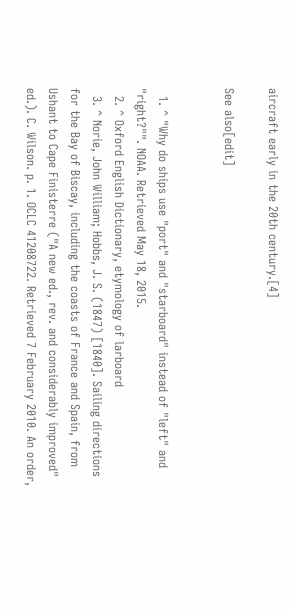aircraft early in the 20th century.[4]

See also[edit]


  1. ^ "Why do ships use "port" and "starboard" instead of "left" and "right?"". NOAA. Retrieved May 18, 2015.
  2. ^ Oxford English Dictionary, etymology of larboard
  3. ^ Norie, John William; Hobbs, J. S. (1847) [1840]. Sailing directions for the Bay of Biscay, including the coasts of France and Spain, from Ushant to Cape Finisterre ("A new ed., rev. and considerably improved" ed.). C. Wilson. p. 1. OCLC 41208722. Retrieved 7 February 2010. An order,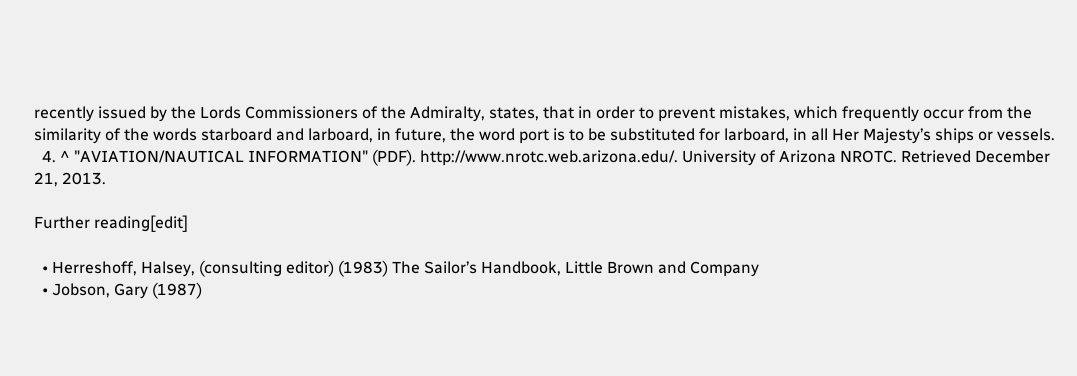recently issued by the Lords Commissioners of the Admiralty, states, that in order to prevent mistakes, which frequently occur from the similarity of the words starboard and larboard, in future, the word port is to be substituted for larboard, in all Her Majesty’s ships or vessels.
  4. ^ "AVIATION/NAUTICAL INFORMATION" (PDF). http://www.nrotc.web.arizona.edu/. University of Arizona NROTC. Retrieved December 21, 2013.

Further reading[edit]

  • Herreshoff, Halsey, (consulting editor) (1983) The Sailor’s Handbook, Little Brown and Company
  • Jobson, Gary (1987)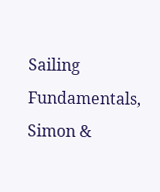Sailing Fundamentals, Simon &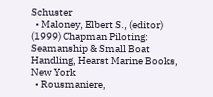Schuster
  • Maloney, Elbert S., (editor) (1999) Chapman Piloting: Seamanship & Small Boat Handling, Hearst Marine Books, New York
  • Rousmaniere,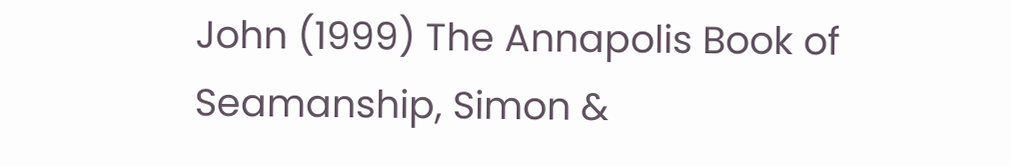John (1999) The Annapolis Book of Seamanship, Simon &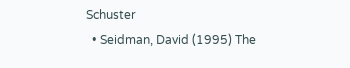Schuster
  • Seidman, David (1995) The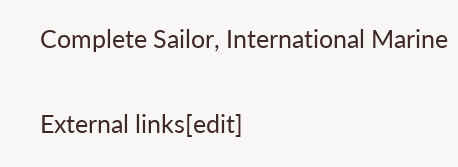Complete Sailor, International Marine

External links[edit]